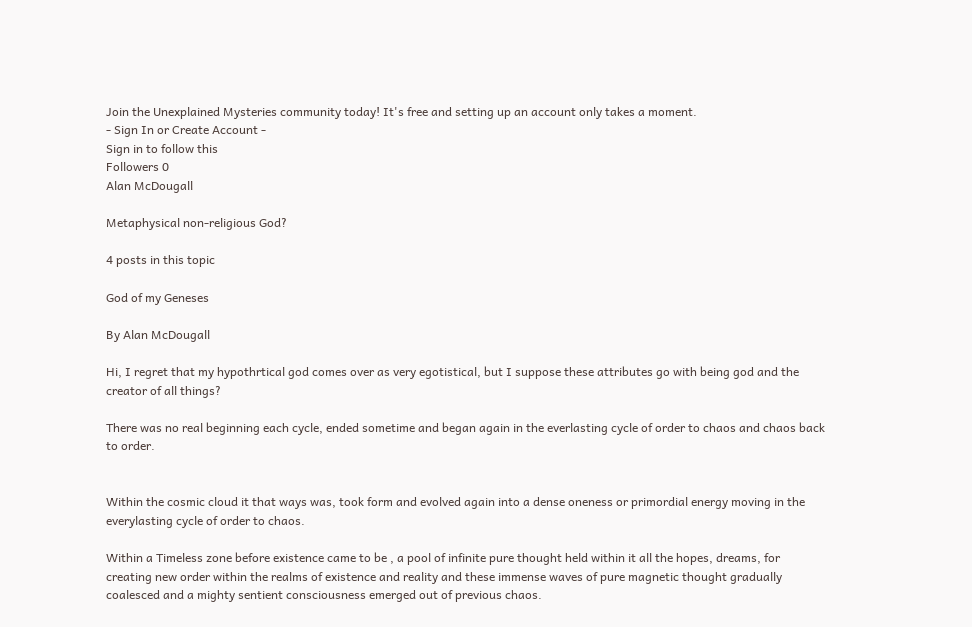Join the Unexplained Mysteries community today! It's free and setting up an account only takes a moment.
- Sign In or Create Account -
Sign in to follow this
Followers 0
Alan McDougall

Metaphysical non-religious God?

4 posts in this topic

God of my Geneses

By Alan McDougall

Hi, I regret that my hypothrtical god comes over as very egotistical, but I suppose these attributes go with being god and the creator of all things?

There was no real beginning each cycle, ended sometime and began again in the everlasting cycle of order to chaos and chaos back to order.


Within the cosmic cloud it that ways was, took form and evolved again into a dense oneness or primordial energy moving in the everylasting cycle of order to chaos.

Within a Timeless zone before existence came to be , a pool of infinite pure thought held within it all the hopes, dreams, for creating new order within the realms of existence and reality and these immense waves of pure magnetic thought gradually coalesced and a mighty sentient consciousness emerged out of previous chaos.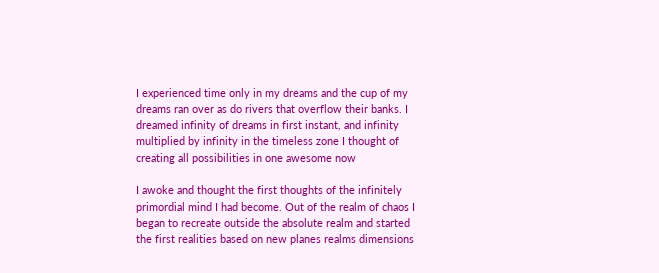I experienced time only in my dreams and the cup of my dreams ran over as do rivers that overflow their banks. I dreamed infinity of dreams in first instant, and infinity multiplied by infinity in the timeless zone I thought of creating all possibilities in one awesome now

I awoke and thought the first thoughts of the infinitely primordial mind I had become. Out of the realm of chaos I began to recreate outside the absolute realm and started the first realities based on new planes realms dimensions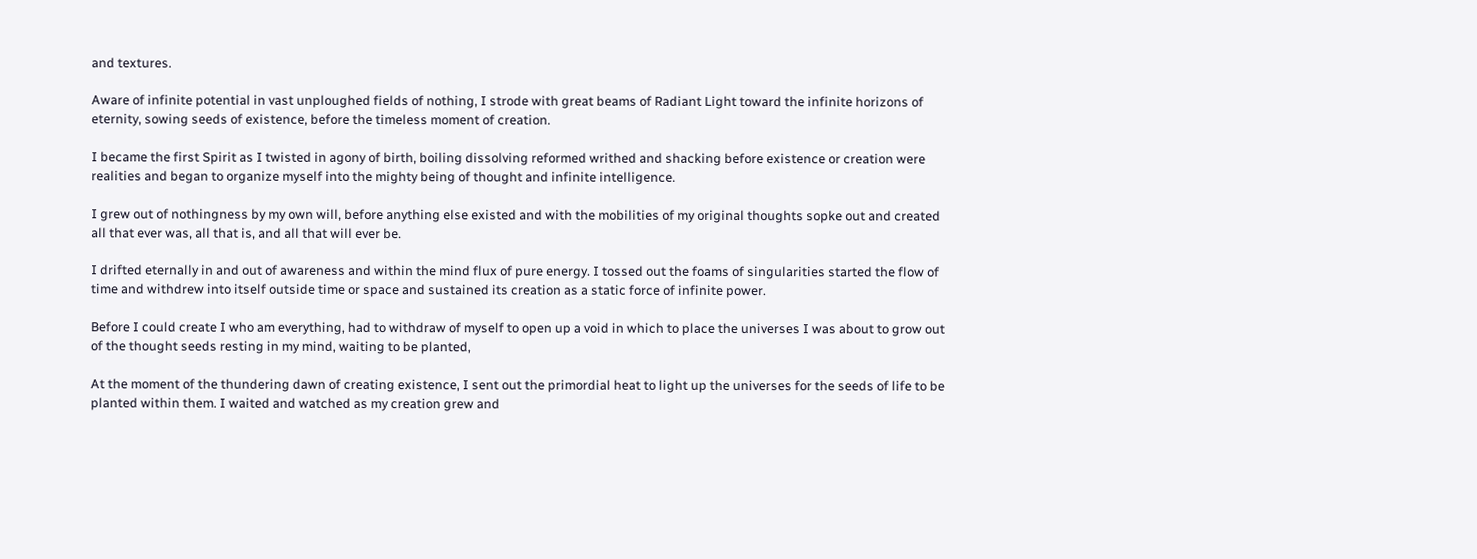and textures.

Aware of infinite potential in vast unploughed fields of nothing, I strode with great beams of Radiant Light toward the infinite horizons of eternity, sowing seeds of existence, before the timeless moment of creation.

I became the first Spirit as I twisted in agony of birth, boiling dissolving reformed writhed and shacking before existence or creation were realities and began to organize myself into the mighty being of thought and infinite intelligence.

I grew out of nothingness by my own will, before anything else existed and with the mobilities of my original thoughts sopke out and created all that ever was, all that is, and all that will ever be.

I drifted eternally in and out of awareness and within the mind flux of pure energy. I tossed out the foams of singularities started the flow of time and withdrew into itself outside time or space and sustained its creation as a static force of infinite power.

Before I could create I who am everything, had to withdraw of myself to open up a void in which to place the universes I was about to grow out of the thought seeds resting in my mind, waiting to be planted,

At the moment of the thundering dawn of creating existence, I sent out the primordial heat to light up the universes for the seeds of life to be planted within them. I waited and watched as my creation grew and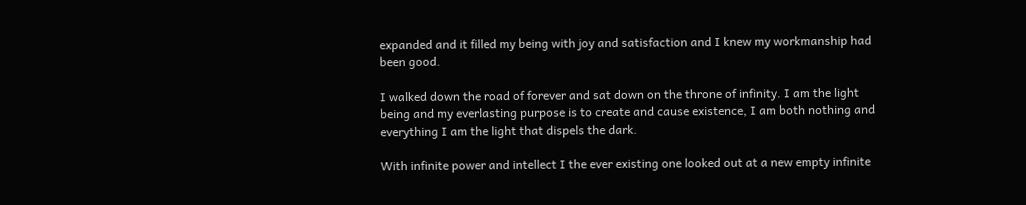expanded and it filled my being with joy and satisfaction and I knew my workmanship had been good.

I walked down the road of forever and sat down on the throne of infinity. I am the light being and my everlasting purpose is to create and cause existence, I am both nothing and everything I am the light that dispels the dark.

With infinite power and intellect I the ever existing one looked out at a new empty infinite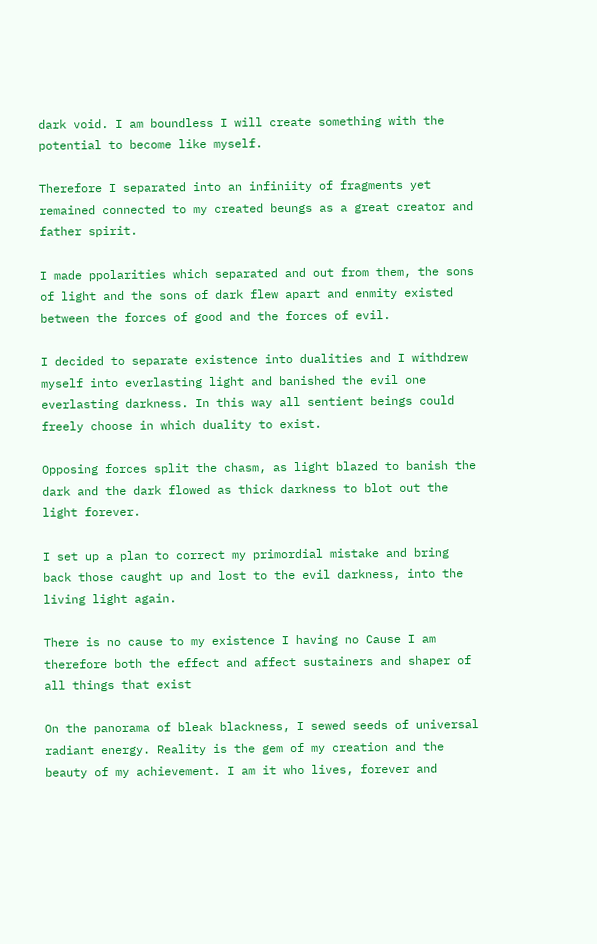dark void. I am boundless I will create something with the potential to become like myself.

Therefore I separated into an infiniity of fragments yet remained connected to my created beungs as a great creator and father spirit.

I made ppolarities which separated and out from them, the sons of light and the sons of dark flew apart and enmity existed between the forces of good and the forces of evil.

I decided to separate existence into dualities and I withdrew myself into everlasting light and banished the evil one everlasting darkness. In this way all sentient beings could freely choose in which duality to exist.

Opposing forces split the chasm, as light blazed to banish the dark and the dark flowed as thick darkness to blot out the light forever.

I set up a plan to correct my primordial mistake and bring back those caught up and lost to the evil darkness, into the living light again.

There is no cause to my existence I having no Cause I am therefore both the effect and affect sustainers and shaper of all things that exist

On the panorama of bleak blackness, I sewed seeds of universal radiant energy. Reality is the gem of my creation and the beauty of my achievement. I am it who lives, forever and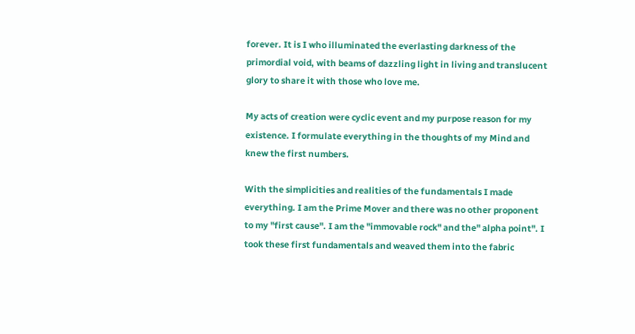forever. It is I who illuminated the everlasting darkness of the primordial void, with beams of dazzling light in living and translucent glory to share it with those who love me.

My acts of creation were cyclic event and my purpose reason for my existence. I formulate everything in the thoughts of my Mind and knew the first numbers.

With the simplicities and realities of the fundamentals I made everything. I am the Prime Mover and there was no other proponent to my "first cause". I am the "immovable rock" and the" alpha point". I took these first fundamentals and weaved them into the fabric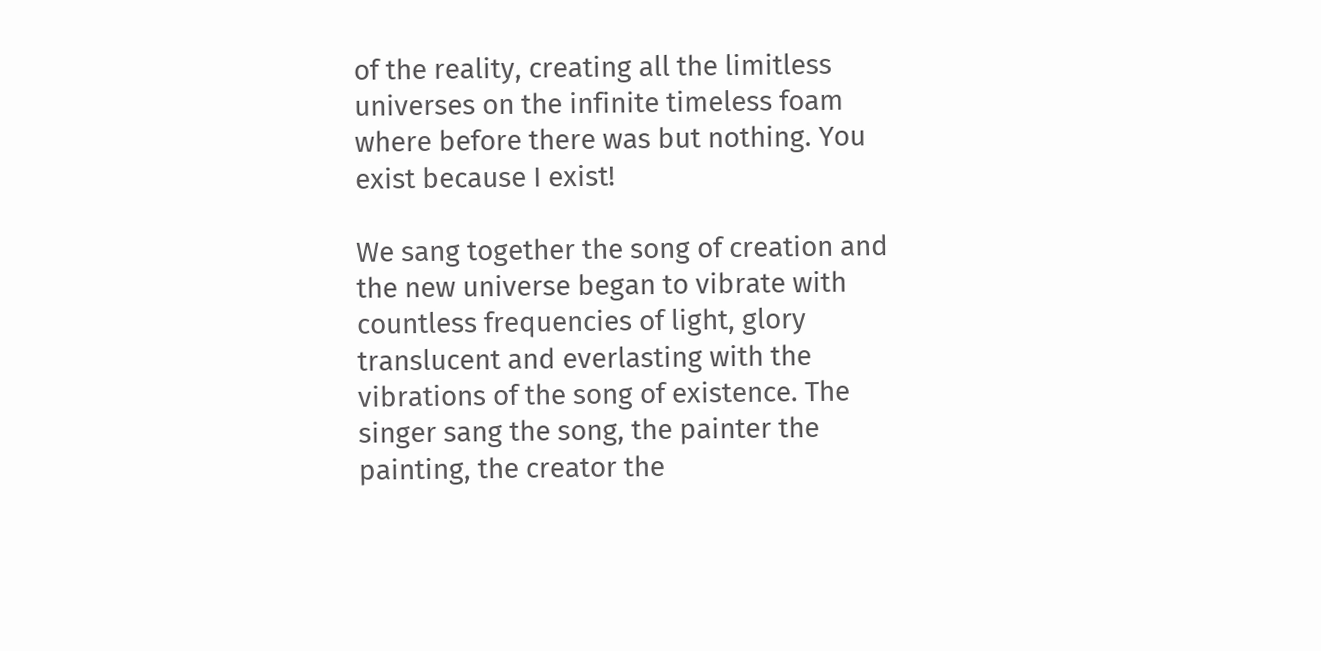of the reality, creating all the limitless universes on the infinite timeless foam where before there was but nothing. You exist because I exist!

We sang together the song of creation and the new universe began to vibrate with countless frequencies of light, glory translucent and everlasting with the vibrations of the song of existence. The singer sang the song, the painter the painting, the creator the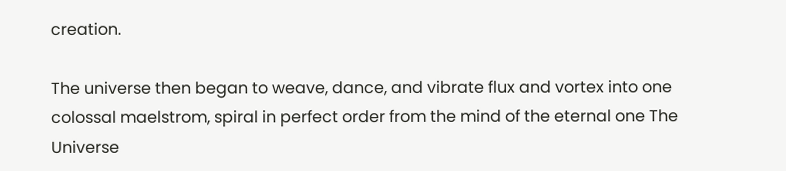creation.

The universe then began to weave, dance, and vibrate flux and vortex into one colossal maelstrom, spiral in perfect order from the mind of the eternal one The Universe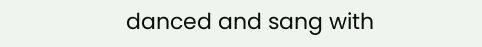danced and sang with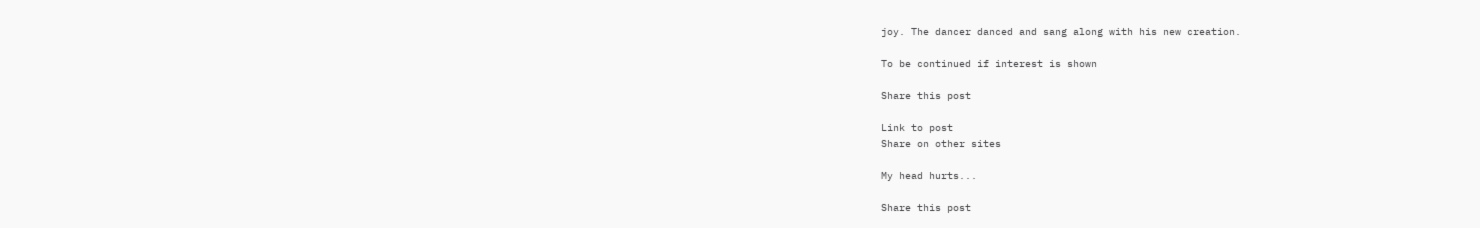joy. The dancer danced and sang along with his new creation.

To be continued if interest is shown

Share this post

Link to post
Share on other sites

My head hurts...

Share this post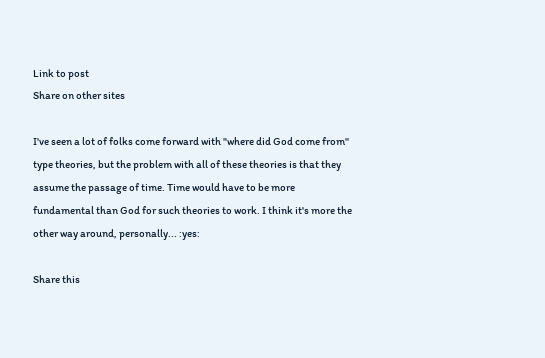Link to post
Share on other sites

I've seen a lot of folks come forward with "where did God come from" type theories, but the problem with all of these theories is that they assume the passage of time. Time would have to be more fundamental than God for such theories to work. I think it's more the other way around, personally... :yes:

Share this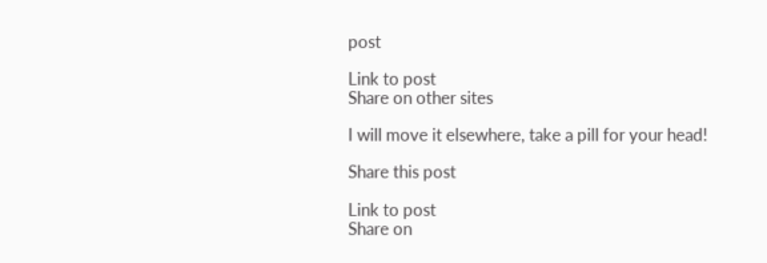post

Link to post
Share on other sites

I will move it elsewhere, take a pill for your head!

Share this post

Link to post
Share on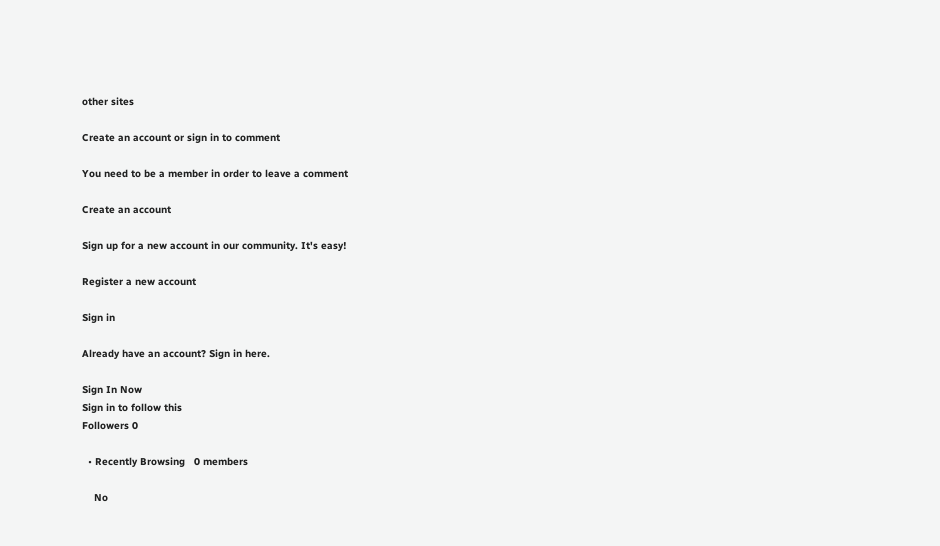other sites

Create an account or sign in to comment

You need to be a member in order to leave a comment

Create an account

Sign up for a new account in our community. It's easy!

Register a new account

Sign in

Already have an account? Sign in here.

Sign In Now
Sign in to follow this
Followers 0

  • Recently Browsing   0 members

    No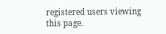registered users viewing this page.